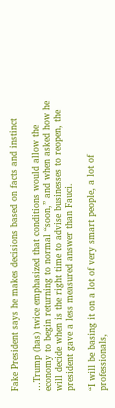Fake President says he makes decisions based on facts and instinct

…Trump (has) twice emphasized that conditions would allow the economy to begin returning to normal “soon,” and when asked how he will decide when is the right time to advise businesses to reopen, the president gave a less measured answer than Fauci.

“I will be basing it on a lot of very smart people, a lot of professionals,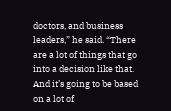doctors, and business leaders,” he said. “There are a lot of things that go into a decision like that. And it’s going to be based on a lot of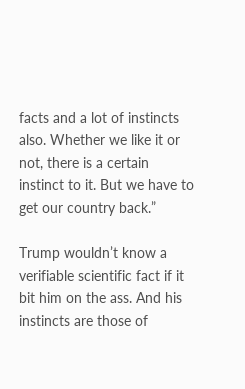facts and a lot of instincts also. Whether we like it or not, there is a certain instinct to it. But we have to get our country back.”

Trump wouldn’t know a verifiable scientific fact if it bit him on the ass. And his instincts are those of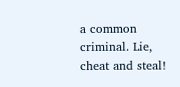a common criminal. Lie, cheat and steal!